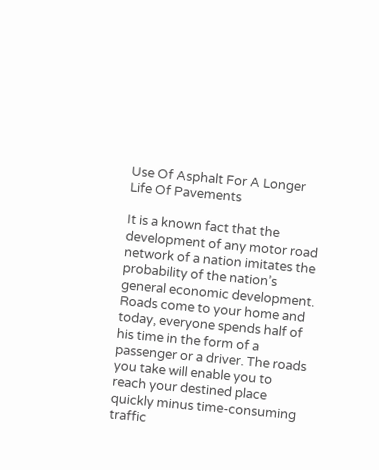Use Of Asphalt For A Longer Life Of Pavements

It is a known fact that the development of any motor road network of a nation imitates the probability of the nation’s general economic development. Roads come to your home and today, everyone spends half of his time in the form of a passenger or a driver. The roads you take will enable you to reach your destined place quickly minus time-consuming traffic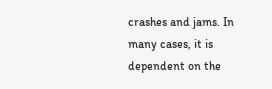crashes and jams. In many cases, it is dependent on the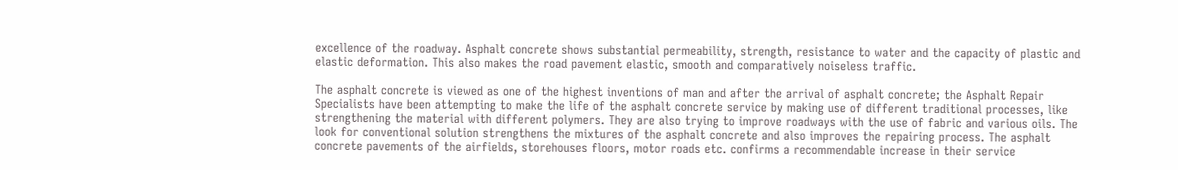excellence of the roadway. Asphalt concrete shows substantial permeability, strength, resistance to water and the capacity of plastic and elastic deformation. This also makes the road pavement elastic, smooth and comparatively noiseless traffic.

The asphalt concrete is viewed as one of the highest inventions of man and after the arrival of asphalt concrete; the Asphalt Repair Specialists have been attempting to make the life of the asphalt concrete service by making use of different traditional processes, like strengthening the material with different polymers. They are also trying to improve roadways with the use of fabric and various oils. The look for conventional solution strengthens the mixtures of the asphalt concrete and also improves the repairing process. The asphalt concrete pavements of the airfields, storehouses floors, motor roads etc. confirms a recommendable increase in their service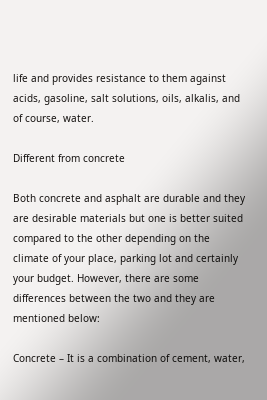life and provides resistance to them against acids, gasoline, salt solutions, oils, alkalis, and of course, water.

Different from concrete

Both concrete and asphalt are durable and they are desirable materials but one is better suited compared to the other depending on the climate of your place, parking lot and certainly your budget. However, there are some differences between the two and they are mentioned below:

Concrete – It is a combination of cement, water,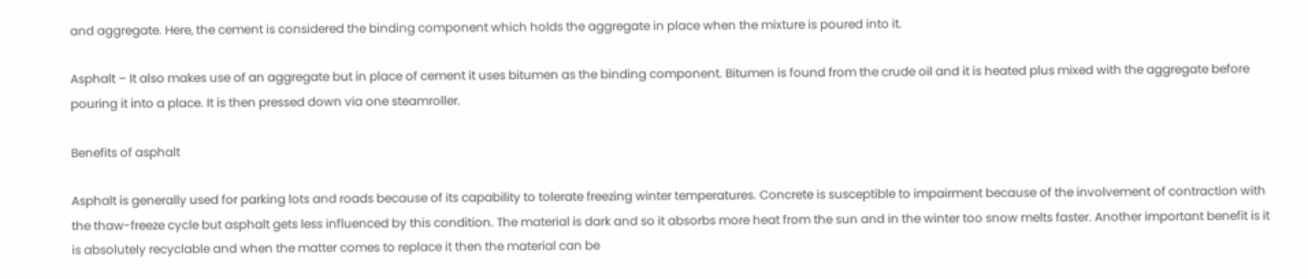and aggregate. Here, the cement is considered the binding component which holds the aggregate in place when the mixture is poured into it.

Asphalt – It also makes use of an aggregate but in place of cement it uses bitumen as the binding component. Bitumen is found from the crude oil and it is heated plus mixed with the aggregate before pouring it into a place. It is then pressed down via one steamroller.

Benefits of asphalt

Asphalt is generally used for parking lots and roads because of its capability to tolerate freezing winter temperatures. Concrete is susceptible to impairment because of the involvement of contraction with the thaw-freeze cycle but asphalt gets less influenced by this condition. The material is dark and so it absorbs more heat from the sun and in the winter too snow melts faster. Another important benefit is it is absolutely recyclable and when the matter comes to replace it then the material can be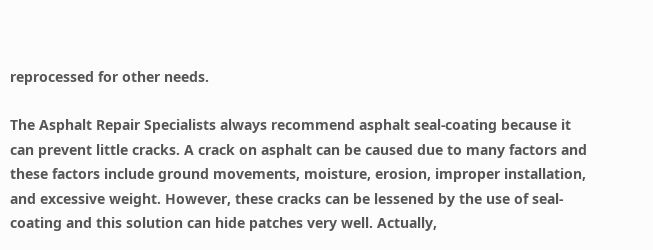reprocessed for other needs.

The Asphalt Repair Specialists always recommend asphalt seal-coating because it can prevent little cracks. A crack on asphalt can be caused due to many factors and these factors include ground movements, moisture, erosion, improper installation, and excessive weight. However, these cracks can be lessened by the use of seal-coating and this solution can hide patches very well. Actually,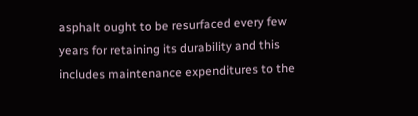asphalt ought to be resurfaced every few years for retaining its durability and this includes maintenance expenditures to the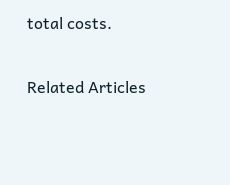total costs.

Related Articles